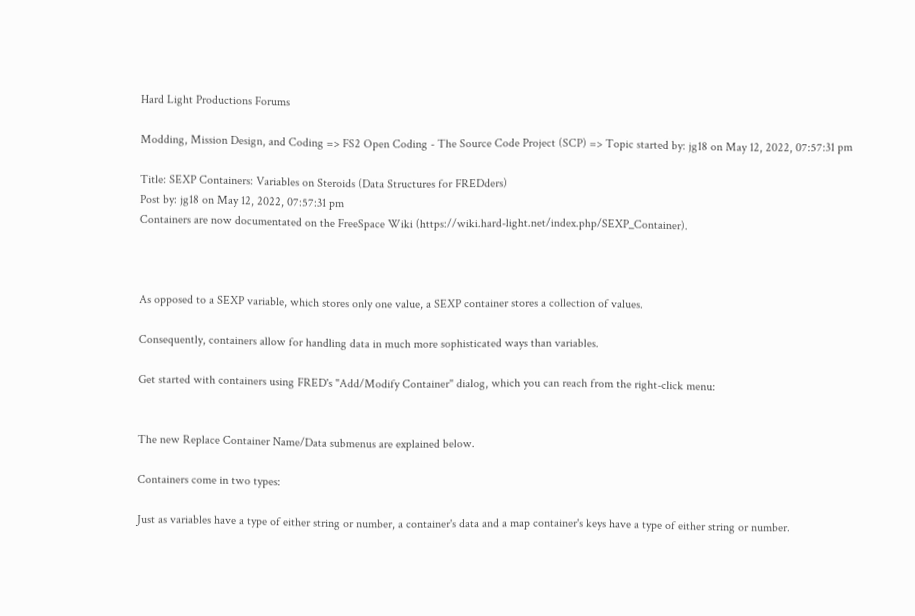Hard Light Productions Forums

Modding, Mission Design, and Coding => FS2 Open Coding - The Source Code Project (SCP) => Topic started by: jg18 on May 12, 2022, 07:57:31 pm

Title: SEXP Containers: Variables on Steroids (Data Structures for FREDders)
Post by: jg18 on May 12, 2022, 07:57:31 pm
Containers are now documentated on the FreeSpace Wiki (https://wiki.hard-light.net/index.php/SEXP_Container).



As opposed to a SEXP variable, which stores only one value, a SEXP container stores a collection of values.

Consequently, containers allow for handling data in much more sophisticated ways than variables.

Get started with containers using FRED's "Add/Modify Container" dialog, which you can reach from the right-click menu:


The new Replace Container Name/Data submenus are explained below.

Containers come in two types:

Just as variables have a type of either string or number, a container's data and a map container's keys have a type of either string or number.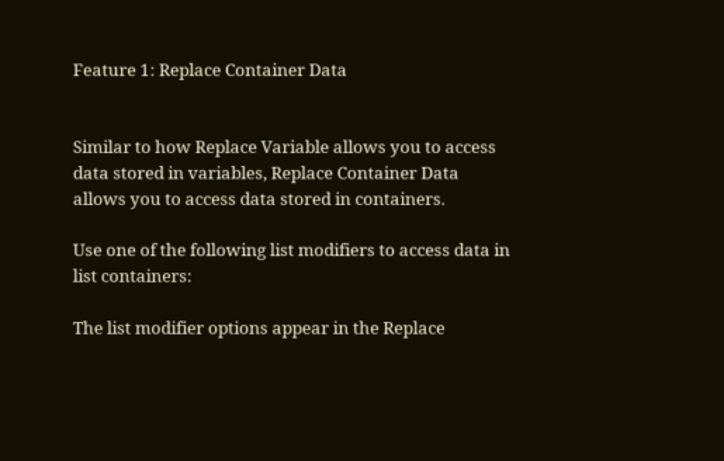Feature 1: Replace Container Data


Similar to how Replace Variable allows you to access data stored in variables, Replace Container Data allows you to access data stored in containers.

Use one of the following list modifiers to access data in list containers:

The list modifier options appear in the Replace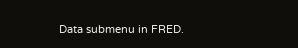Data submenu in FRED.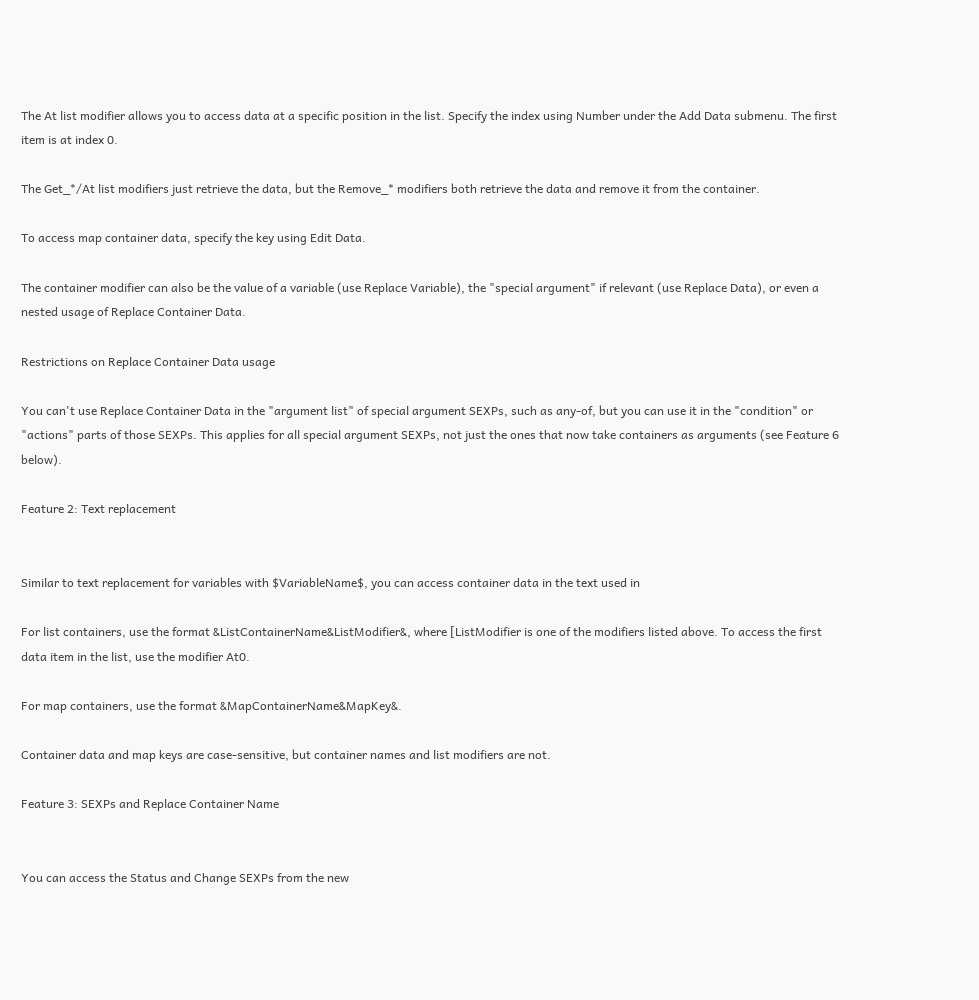The At list modifier allows you to access data at a specific position in the list. Specify the index using Number under the Add Data submenu. The first item is at index 0.

The Get_*/At list modifiers just retrieve the data, but the Remove_* modifiers both retrieve the data and remove it from the container.

To access map container data, specify the key using Edit Data.

The container modifier can also be the value of a variable (use Replace Variable), the "special argument" if relevant (use Replace Data), or even a nested usage of Replace Container Data.

Restrictions on Replace Container Data usage

You can't use Replace Container Data in the "argument list" of special argument SEXPs, such as any-of, but you can use it in the "condition" or "actions" parts of those SEXPs. This applies for all special argument SEXPs, not just the ones that now take containers as arguments (see Feature 6 below).

Feature 2: Text replacement


Similar to text replacement for variables with $VariableName$, you can access container data in the text used in

For list containers, use the format &ListContainerName&ListModifier&, where [ListModifier is one of the modifiers listed above. To access the first data item in the list, use the modifier At0.

For map containers, use the format &MapContainerName&MapKey&.

Container data and map keys are case-sensitive, but container names and list modifiers are not.

Feature 3: SEXPs and Replace Container Name


You can access the Status and Change SEXPs from the new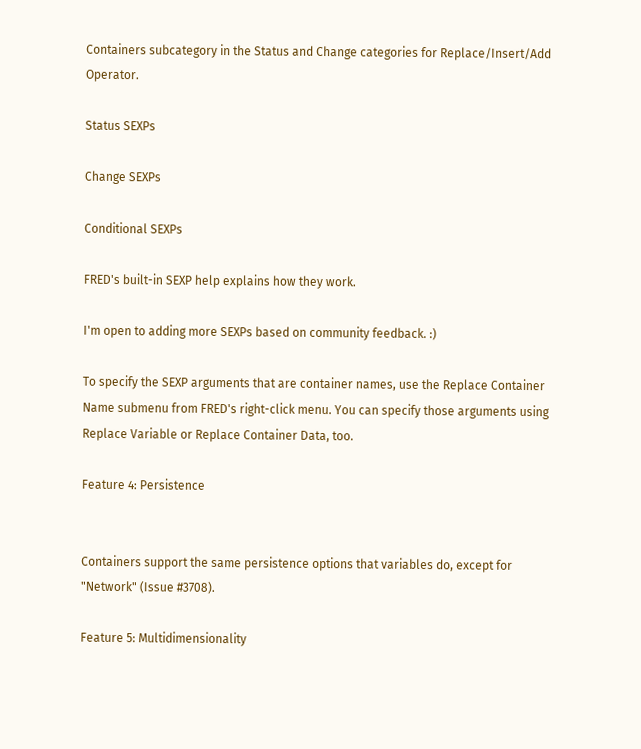Containers subcategory in the Status and Change categories for Replace/Insert/Add Operator.

Status SEXPs

Change SEXPs

Conditional SEXPs

FRED's built-in SEXP help explains how they work.

I'm open to adding more SEXPs based on community feedback. :)

To specify the SEXP arguments that are container names, use the Replace Container Name submenu from FRED's right-click menu. You can specify those arguments using Replace Variable or Replace Container Data, too.

Feature 4: Persistence


Containers support the same persistence options that variables do, except for "Network" (Issue #3708).

Feature 5: Multidimensionality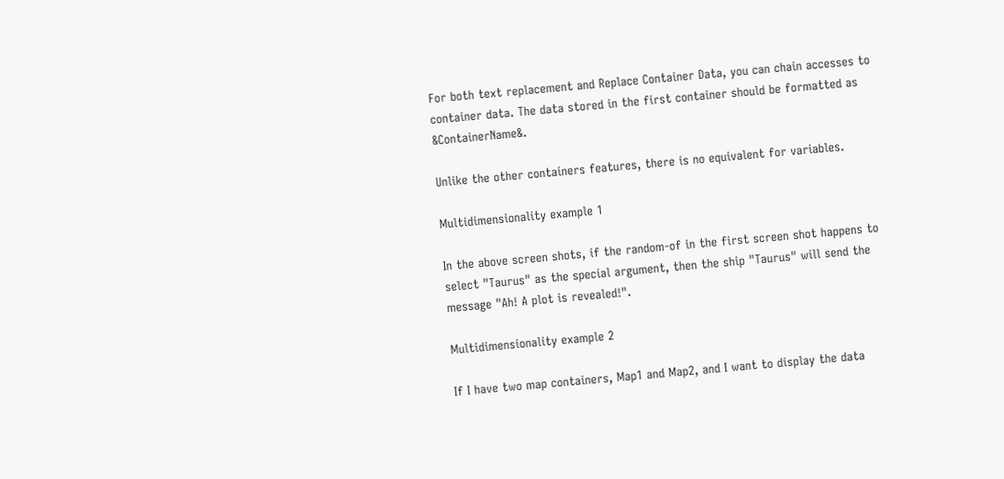For both text replacement and Replace Container Data, you can chain accesses to container data. The data stored in the first container should be formatted as &ContainerName&.

Unlike the other containers features, there is no equivalent for variables.

Multidimensionality example 1

In the above screen shots, if the random-of in the first screen shot happens to select "Taurus" as the special argument, then the ship "Taurus" will send the message "Ah! A plot is revealed!".

Multidimensionality example 2

If I have two map containers, Map1 and Map2, and I want to display the data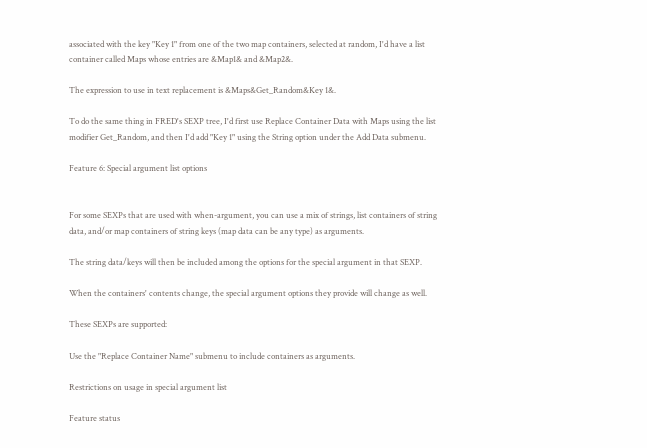associated with the key "Key 1" from one of the two map containers, selected at random, I'd have a list container called Maps whose entries are &Map1& and &Map2&.

The expression to use in text replacement is &Maps&Get_Random&Key 1&.

To do the same thing in FRED's SEXP tree, I'd first use Replace Container Data with Maps using the list modifier Get_Random, and then I'd add "Key 1" using the String option under the Add Data submenu.

Feature 6: Special argument list options


For some SEXPs that are used with when-argument, you can use a mix of strings, list containers of string data, and/or map containers of string keys (map data can be any type) as arguments.

The string data/keys will then be included among the options for the special argument in that SEXP.

When the containers' contents change, the special argument options they provide will change as well.

These SEXPs are supported:

Use the "Replace Container Name" submenu to include containers as arguments.

Restrictions on usage in special argument list

Feature status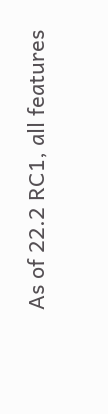As of 22.2 RC1, all features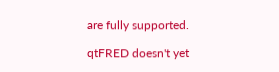are fully supported.

qtFRED doesn't yet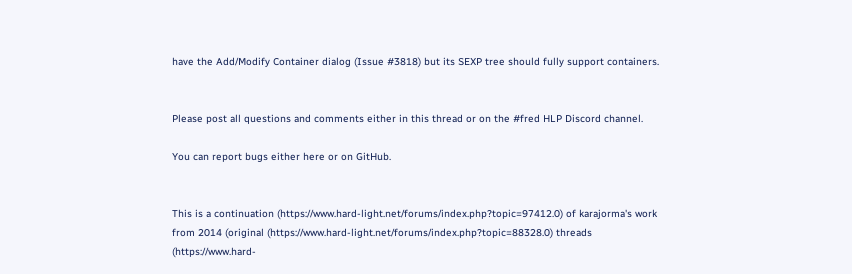have the Add/Modify Container dialog (Issue #3818) but its SEXP tree should fully support containers.


Please post all questions and comments either in this thread or on the #fred HLP Discord channel.

You can report bugs either here or on GitHub.


This is a continuation (https://www.hard-light.net/forums/index.php?topic=97412.0) of karajorma's work from 2014 (original (https://www.hard-light.net/forums/index.php?topic=88328.0) threads (https://www.hard-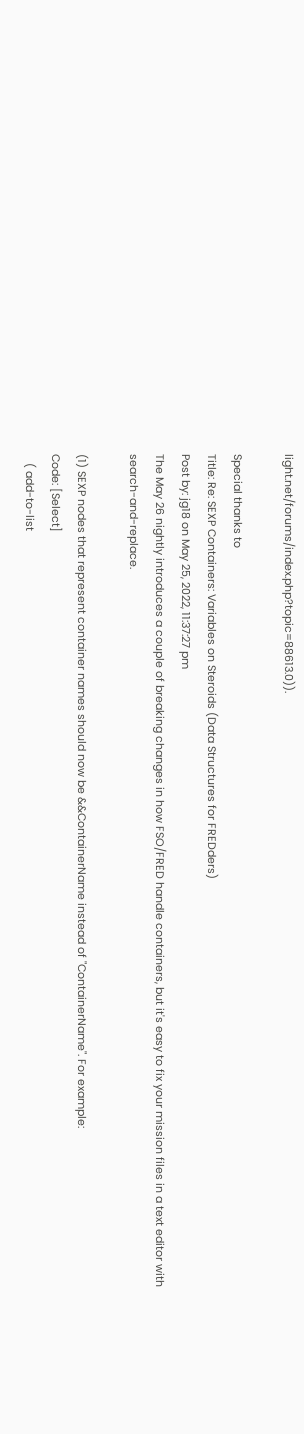light.net/forums/index.php?topic=88613.0)).

Special thanks to
Title: Re: SEXP Containers: Variables on Steroids (Data Structures for FREDders)
Post by: jg18 on May 25, 2022, 11:37:27 pm
The May 26 nightly introduces a couple of breaking changes in how FSO/FRED handle containers, but it's easy to fix your mission files in a text editor with search-and-replace.

(1) SEXP nodes that represent container names should now be &&ContainerName instead of "ContainerName". For example:
Code: [Select]
   ( add-to-list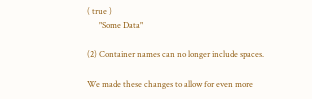( true )
      "Some Data"

(2) Container names can no longer include spaces.

We made these changes to allow for even more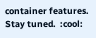container features. Stay tuned.  :cool: